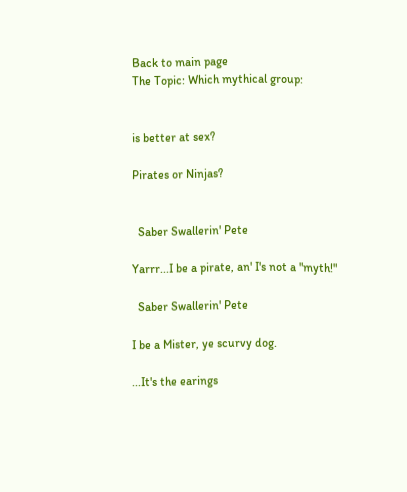Back to main page
The Topic: Which mythical group:


is better at sex?

Pirates or Ninjas?


  Saber Swallerin' Pete

Yarrr...I be a pirate, an' I's not a "myth!"

  Saber Swallerin' Pete

I be a Mister, ye scurvy dog.

...It's the earings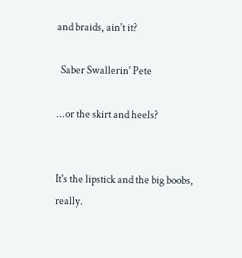and braids, ain't it?

  Saber Swallerin' Pete

...or the skirt and heels?


It's the lipstick and the big boobs, really.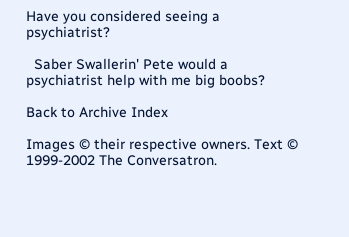Have you considered seeing a psychiatrist?

  Saber Swallerin' Pete would a psychiatrist help with me big boobs?

Back to Archive Index

Images © their respective owners. Text © 1999-2002 The Conversatron.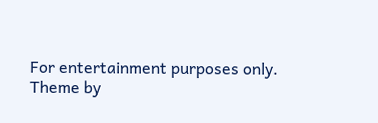For entertainment purposes only.
Theme by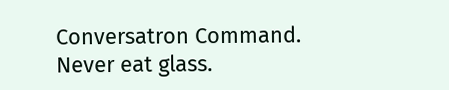Conversatron Command.
Never eat glass.